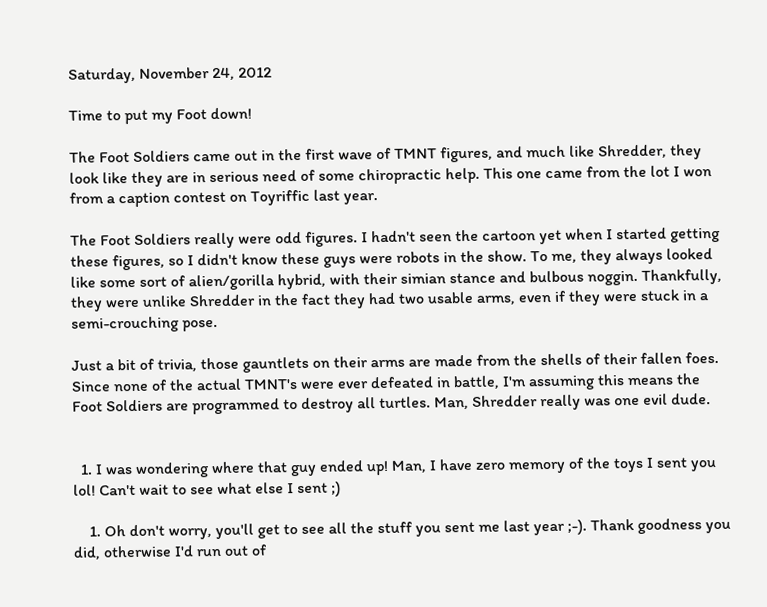Saturday, November 24, 2012

Time to put my Foot down!

The Foot Soldiers came out in the first wave of TMNT figures, and much like Shredder, they look like they are in serious need of some chiropractic help. This one came from the lot I won from a caption contest on Toyriffic last year.

The Foot Soldiers really were odd figures. I hadn't seen the cartoon yet when I started getting these figures, so I didn't know these guys were robots in the show. To me, they always looked like some sort of alien/gorilla hybrid, with their simian stance and bulbous noggin. Thankfully, they were unlike Shredder in the fact they had two usable arms, even if they were stuck in a semi-crouching pose.

Just a bit of trivia, those gauntlets on their arms are made from the shells of their fallen foes. Since none of the actual TMNT's were ever defeated in battle, I'm assuming this means the Foot Soldiers are programmed to destroy all turtles. Man, Shredder really was one evil dude.


  1. I was wondering where that guy ended up! Man, I have zero memory of the toys I sent you lol! Can't wait to see what else I sent ;)

    1. Oh don't worry, you'll get to see all the stuff you sent me last year ;-). Thank goodness you did, otherwise I'd run out of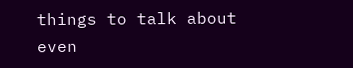things to talk about even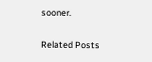sooner.


Related Posts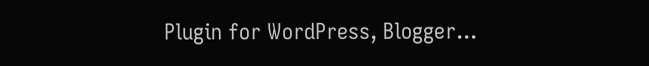Plugin for WordPress, Blogger...